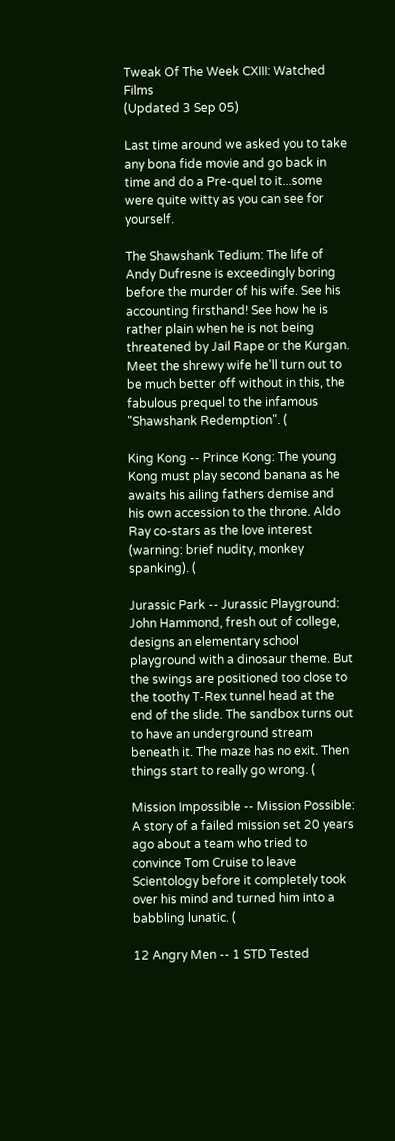Tweak Of The Week CXIII: Watched Films
(Updated 3 Sep 05)

Last time around we asked you to take any bona fide movie and go back in time and do a Pre-quel to it...some were quite witty as you can see for yourself.

The Shawshank Tedium: The life of Andy Dufresne is exceedingly boring before the murder of his wife. See his accounting firsthand! See how he is rather plain when he is not being threatened by Jail Rape or the Kurgan. Meet the shrewy wife he'll turn out to be much better off without in this, the fabulous prequel to the infamous "Shawshank Redemption". (

King Kong -- Prince Kong: The young Kong must play second banana as he awaits his ailing fathers demise and his own accession to the throne. Aldo Ray co-stars as the love interest (warning: brief nudity, monkey spanking). (

Jurassic Park -- Jurassic Playground: John Hammond, fresh out of college, designs an elementary school playground with a dinosaur theme. But the swings are positioned too close to the toothy T-Rex tunnel head at the end of the slide. The sandbox turns out to have an underground stream beneath it. The maze has no exit. Then things start to really go wrong. (

Mission Impossible -- Mission Possible: A story of a failed mission set 20 years ago about a team who tried to convince Tom Cruise to leave Scientology before it completely took over his mind and turned him into a babbling lunatic. (

12 Angry Men -- 1 STD Tested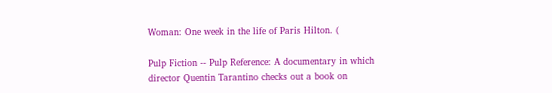Woman: One week in the life of Paris Hilton. (

Pulp Fiction -- Pulp Reference: A documentary in which director Quentin Tarantino checks out a book on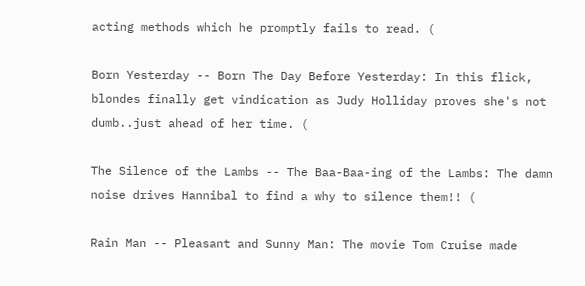acting methods which he promptly fails to read. (

Born Yesterday -- Born The Day Before Yesterday: In this flick, blondes finally get vindication as Judy Holliday proves she's not dumb..just ahead of her time. (

The Silence of the Lambs -- The Baa-Baa-ing of the Lambs: The damn noise drives Hannibal to find a why to silence them!! (

Rain Man -- Pleasant and Sunny Man: The movie Tom Cruise made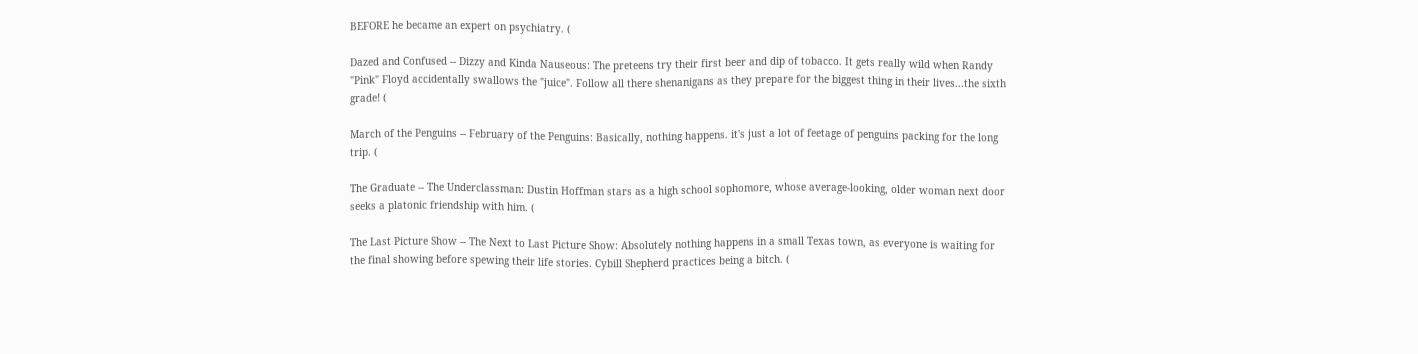BEFORE he became an expert on psychiatry. (

Dazed and Confused -- Dizzy and Kinda Nauseous: The preteens try their first beer and dip of tobacco. It gets really wild when Randy "Pink" Floyd accidentally swallows the "juice". Follow all there shenanigans as they prepare for the biggest thing in their lives...the sixth grade! (

March of the Penguins -- February of the Penguins: Basically, nothing happens. it's just a lot of feetage of penguins packing for the long trip. (

The Graduate -- The Underclassman: Dustin Hoffman stars as a high school sophomore, whose average-looking, older woman next door seeks a platonic friendship with him. (

The Last Picture Show -- The Next to Last Picture Show: Absolutely nothing happens in a small Texas town, as everyone is waiting for the final showing before spewing their life stories. Cybill Shepherd practices being a bitch. (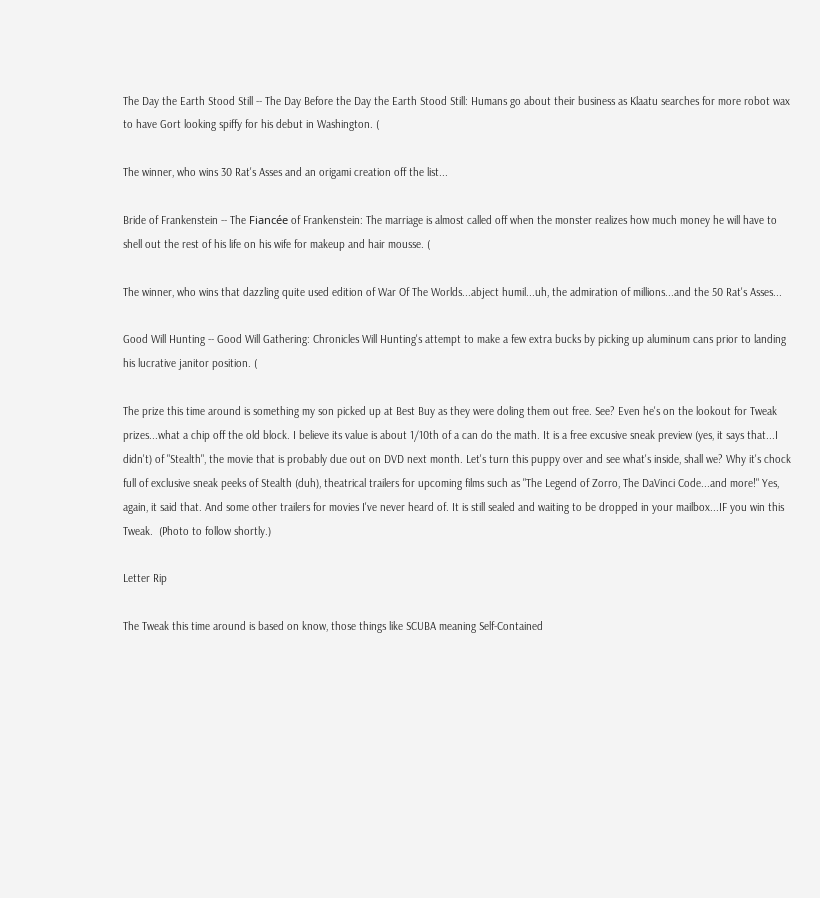The Day the Earth Stood Still -- The Day Before the Day the Earth Stood Still: Humans go about their business as Klaatu searches for more robot wax to have Gort looking spiffy for his debut in Washington. (

The winner, who wins 30 Rat's Asses and an origami creation off the list...

Bride of Frankenstein -- The Fiancée of Frankenstein: The marriage is almost called off when the monster realizes how much money he will have to shell out the rest of his life on his wife for makeup and hair mousse. (

The winner, who wins that dazzling quite used edition of War Of The Worlds...abject humil...uh, the admiration of millions...and the 50 Rat's Asses...

Good Will Hunting -- Good Will Gathering: Chronicles Will Hunting's attempt to make a few extra bucks by picking up aluminum cans prior to landing his lucrative janitor position. (

The prize this time around is something my son picked up at Best Buy as they were doling them out free. See? Even he's on the lookout for Tweak prizes...what a chip off the old block. I believe its value is about 1/10th of a can do the math. It is a free excusive sneak preview (yes, it says that...I didn't) of "Stealth", the movie that is probably due out on DVD next month. Let's turn this puppy over and see what's inside, shall we? Why it's chock full of exclusive sneak peeks of Stealth (duh), theatrical trailers for upcoming films such as "The Legend of Zorro, The DaVinci Code...and more!" Yes, again, it said that. And some other trailers for movies I've never heard of. It is still sealed and waiting to be dropped in your mailbox...IF you win this Tweak.  (Photo to follow shortly.)

Letter Rip

The Tweak this time around is based on know, those things like SCUBA meaning Self-Contained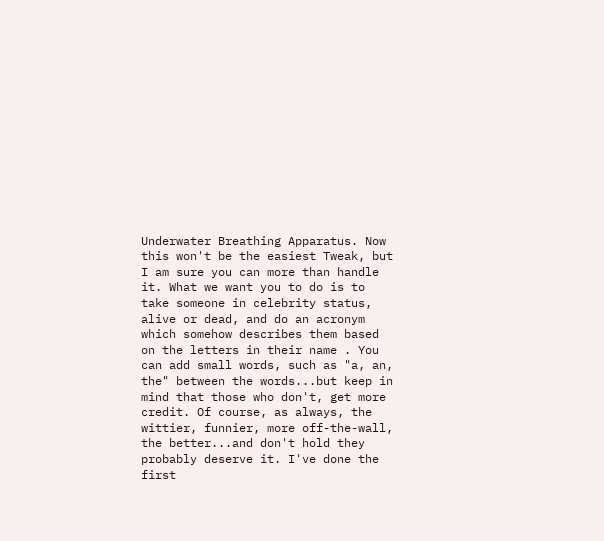Underwater Breathing Apparatus. Now this won't be the easiest Tweak, but I am sure you can more than handle it. What we want you to do is to take someone in celebrity status, alive or dead, and do an acronym which somehow describes them based on the letters in their name . You can add small words, such as "a, an, the" between the words...but keep in mind that those who don't, get more credit. Of course, as always, the wittier, funnier, more off-the-wall, the better...and don't hold they probably deserve it. I've done the first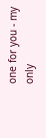one for you - my only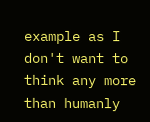example as I don't want to think any more than humanly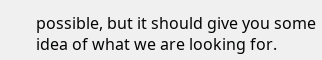possible, but it should give you some idea of what we are looking for.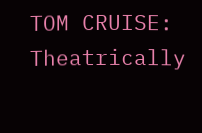TOM CRUISE: Theatrically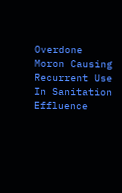Overdone Moron Causing Recurrent Use In Sanitation Effluence